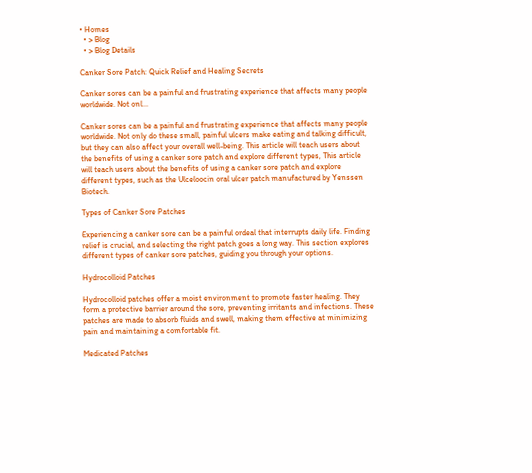• Homes
  • > Blog
  • > Blog Details

Canker Sore Patch: Quick Relief and Healing Secrets

Canker sores can be a painful and frustrating experience that affects many people worldwide. Not onl...

Canker sores can be a painful and frustrating experience that affects many people worldwide. Not only do these small, painful ulcers make eating and talking difficult, but they can also affect your overall well-being. This article will teach users about the benefits of using a canker sore patch and explore different types, This article will teach users about the benefits of using a canker sore patch and explore different types, such as the Ulceloocin oral ulcer patch manufactured by Yenssen Biotech.

Types of Canker Sore Patches

Experiencing a canker sore can be a painful ordeal that interrupts daily life. Finding relief is crucial, and selecting the right patch goes a long way. This section explores different types of canker sore patches, guiding you through your options.

Hydrocolloid Patches

Hydrocolloid patches offer a moist environment to promote faster healing. They form a protective barrier around the sore, preventing irritants and infections. These patches are made to absorb fluids and swell, making them effective at minimizing pain and maintaining a comfortable fit.

Medicated Patches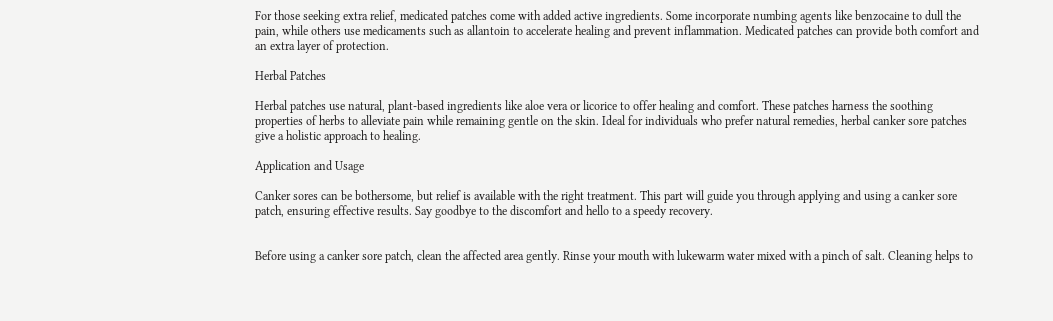For those seeking extra relief, medicated patches come with added active ingredients. Some incorporate numbing agents like benzocaine to dull the pain, while others use medicaments such as allantoin to accelerate healing and prevent inflammation. Medicated patches can provide both comfort and an extra layer of protection.

Herbal Patches

Herbal patches use natural, plant-based ingredients like aloe vera or licorice to offer healing and comfort. These patches harness the soothing properties of herbs to alleviate pain while remaining gentle on the skin. Ideal for individuals who prefer natural remedies, herbal canker sore patches give a holistic approach to healing.

Application and Usage

Canker sores can be bothersome, but relief is available with the right treatment. This part will guide you through applying and using a canker sore patch, ensuring effective results. Say goodbye to the discomfort and hello to a speedy recovery.


Before using a canker sore patch, clean the affected area gently. Rinse your mouth with lukewarm water mixed with a pinch of salt. Cleaning helps to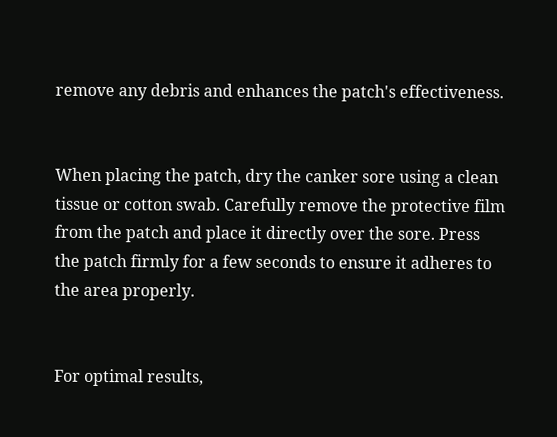remove any debris and enhances the patch's effectiveness.


When placing the patch, dry the canker sore using a clean tissue or cotton swab. Carefully remove the protective film from the patch and place it directly over the sore. Press the patch firmly for a few seconds to ensure it adheres to the area properly.


For optimal results,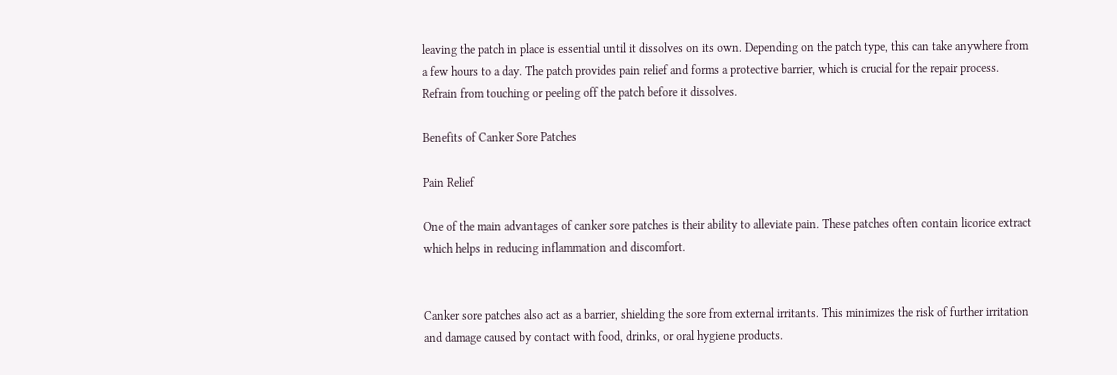leaving the patch in place is essential until it dissolves on its own. Depending on the patch type, this can take anywhere from a few hours to a day. The patch provides pain relief and forms a protective barrier, which is crucial for the repair process. Refrain from touching or peeling off the patch before it dissolves.

Benefits of Canker Sore Patches

Pain Relief

One of the main advantages of canker sore patches is their ability to alleviate pain. These patches often contain licorice extract which helps in reducing inflammation and discomfort.


Canker sore patches also act as a barrier, shielding the sore from external irritants. This minimizes the risk of further irritation and damage caused by contact with food, drinks, or oral hygiene products.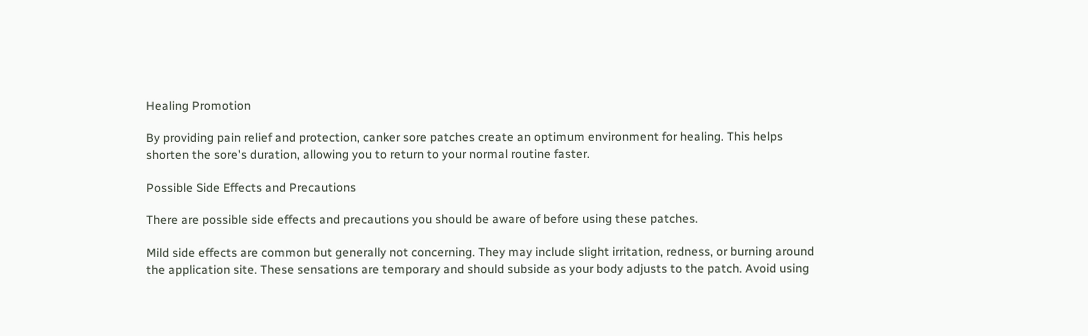Healing Promotion

By providing pain relief and protection, canker sore patches create an optimum environment for healing. This helps shorten the sore's duration, allowing you to return to your normal routine faster.

Possible Side Effects and Precautions

There are possible side effects and precautions you should be aware of before using these patches.

Mild side effects are common but generally not concerning. They may include slight irritation, redness, or burning around the application site. These sensations are temporary and should subside as your body adjusts to the patch. Avoid using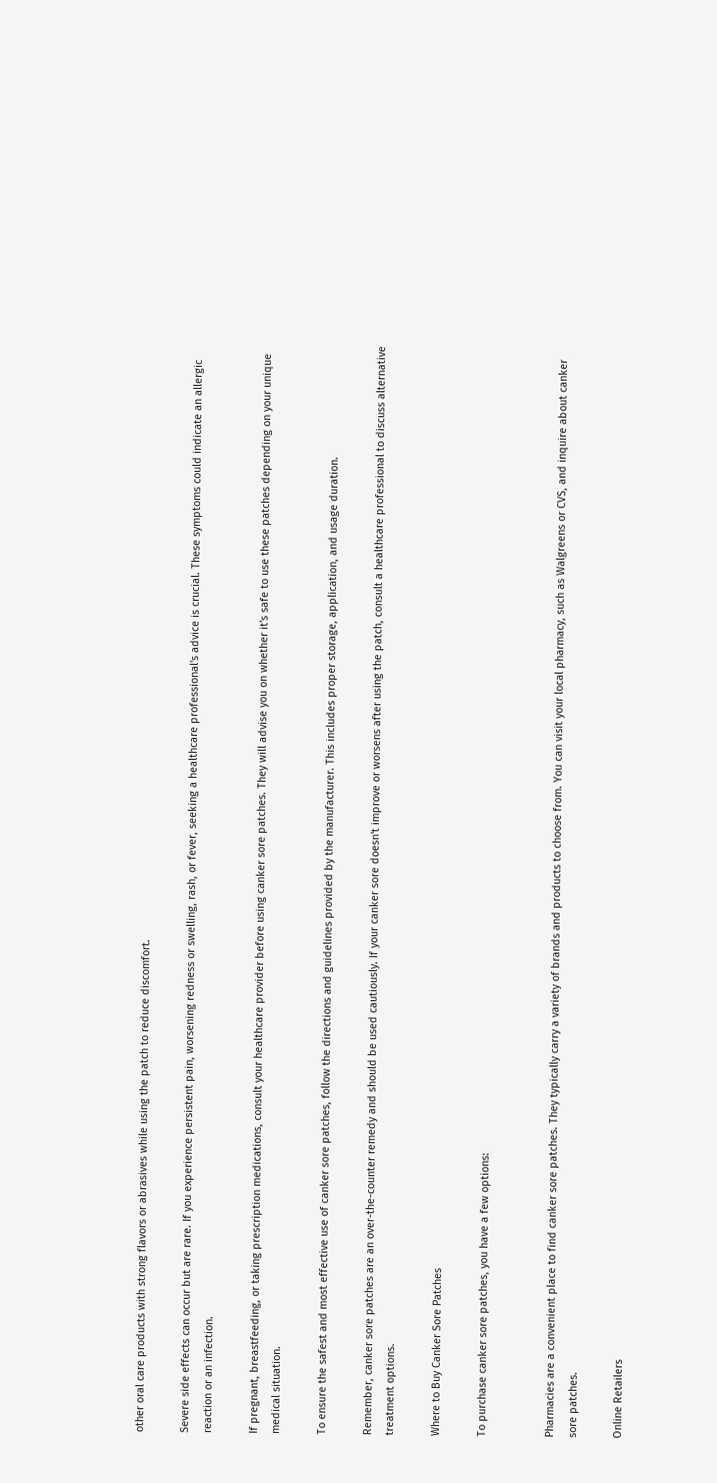other oral care products with strong flavors or abrasives while using the patch to reduce discomfort.

Severe side effects can occur but are rare. If you experience persistent pain, worsening redness or swelling, rash, or fever, seeking a healthcare professional's advice is crucial. These symptoms could indicate an allergic reaction or an infection.

If pregnant, breastfeeding, or taking prescription medications, consult your healthcare provider before using canker sore patches. They will advise you on whether it's safe to use these patches depending on your unique medical situation.

To ensure the safest and most effective use of canker sore patches, follow the directions and guidelines provided by the manufacturer. This includes proper storage, application, and usage duration.

Remember, canker sore patches are an over-the-counter remedy and should be used cautiously. If your canker sore doesn't improve or worsens after using the patch, consult a healthcare professional to discuss alternative treatment options.

Where to Buy Canker Sore Patches

To purchase canker sore patches, you have a few options:


Pharmacies are a convenient place to find canker sore patches. They typically carry a variety of brands and products to choose from. You can visit your local pharmacy, such as Walgreens or CVS, and inquire about canker sore patches.

Online Retailers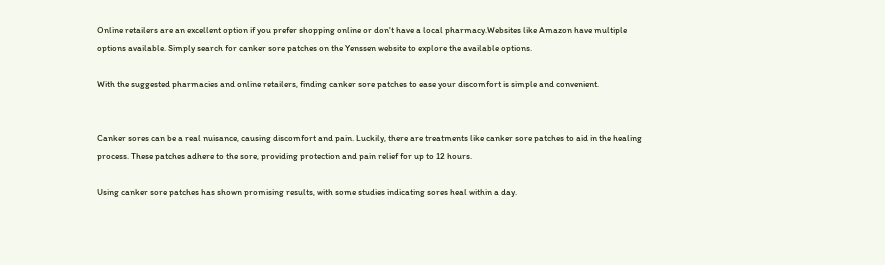Online retailers are an excellent option if you prefer shopping online or don't have a local pharmacy.Websites like Amazon have multiple options available. Simply search for canker sore patches on the Yenssen website to explore the available options.

With the suggested pharmacies and online retailers, finding canker sore patches to ease your discomfort is simple and convenient.


Canker sores can be a real nuisance, causing discomfort and pain. Luckily, there are treatments like canker sore patches to aid in the healing process. These patches adhere to the sore, providing protection and pain relief for up to 12 hours.

Using canker sore patches has shown promising results, with some studies indicating sores heal within a day.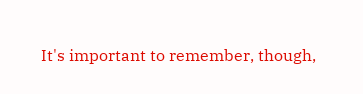It's important to remember, though,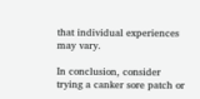that individual experiences may vary.

In conclusion, consider trying a canker sore patch or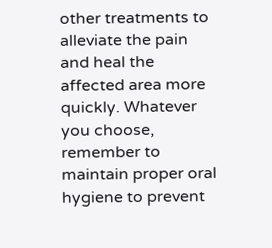other treatments to alleviate the pain and heal the affected area more quickly. Whatever you choose, remember to maintain proper oral hygiene to prevent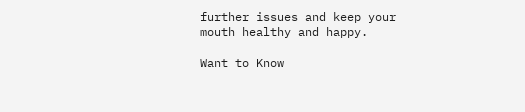further issues and keep your mouth healthy and happy.

Want to Know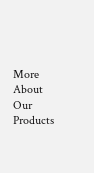More About Our Products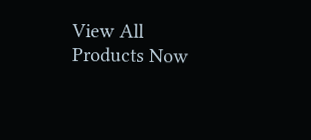View All Products Now